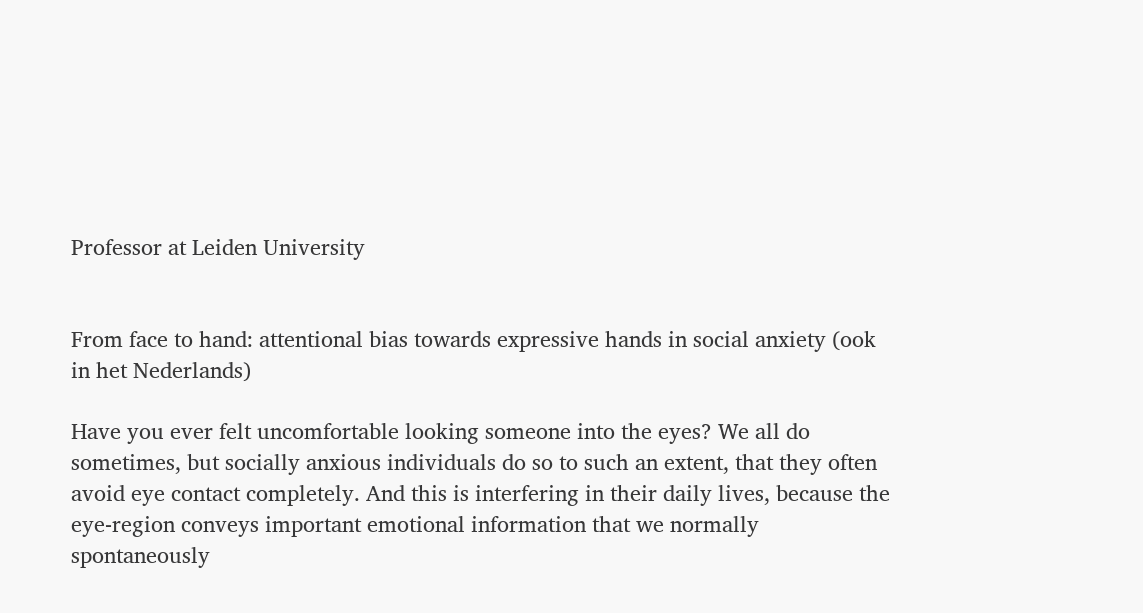Professor at Leiden University


From face to hand: attentional bias towards expressive hands in social anxiety (ook in het Nederlands)

Have you ever felt uncomfortable looking someone into the eyes? We all do sometimes, but socially anxious individuals do so to such an extent, that they often avoid eye contact completely. And this is interfering in their daily lives, because the eye-region conveys important emotional information that we normally spontaneously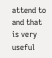attend to and that is very useful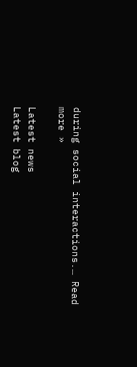during social interactions.… Read more »

Latest news
Latest blog